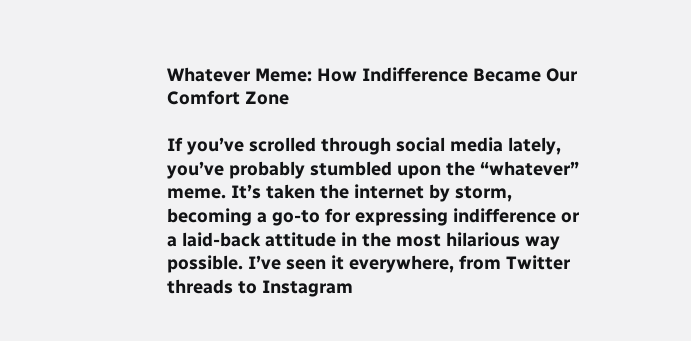Whatever Meme: How Indifference Became Our Comfort Zone

If you’ve scrolled through social media lately, you’ve probably stumbled upon the “whatever” meme. It’s taken the internet by storm, becoming a go-to for expressing indifference or a laid-back attitude in the most hilarious way possible. I’ve seen it everywhere, from Twitter threads to Instagram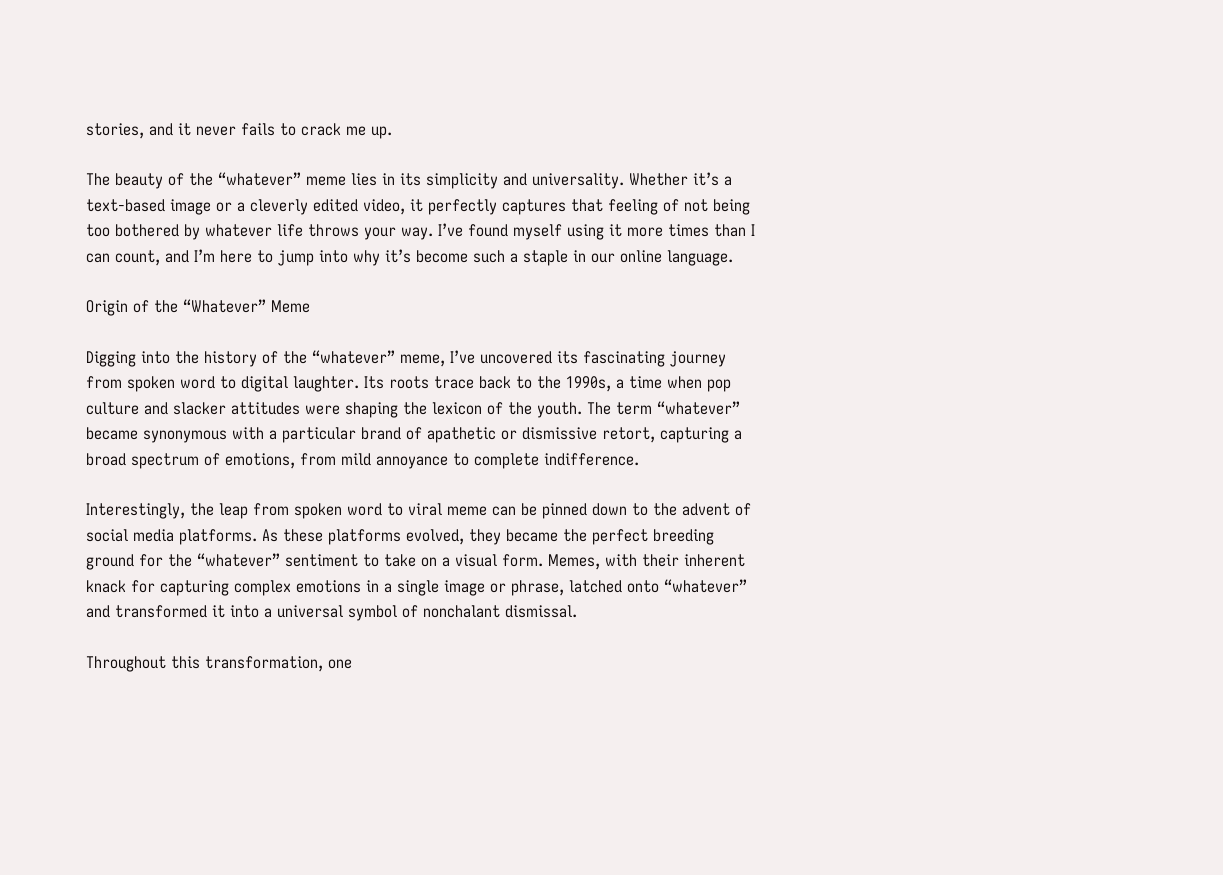stories, and it never fails to crack me up.

The beauty of the “whatever” meme lies in its simplicity and universality. Whether it’s a text-based image or a cleverly edited video, it perfectly captures that feeling of not being too bothered by whatever life throws your way. I’ve found myself using it more times than I can count, and I’m here to jump into why it’s become such a staple in our online language.

Origin of the “Whatever” Meme

Digging into the history of the “whatever” meme, I’ve uncovered its fascinating journey from spoken word to digital laughter. Its roots trace back to the 1990s, a time when pop culture and slacker attitudes were shaping the lexicon of the youth. The term “whatever” became synonymous with a particular brand of apathetic or dismissive retort, capturing a broad spectrum of emotions, from mild annoyance to complete indifference.

Interestingly, the leap from spoken word to viral meme can be pinned down to the advent of social media platforms. As these platforms evolved, they became the perfect breeding ground for the “whatever” sentiment to take on a visual form. Memes, with their inherent knack for capturing complex emotions in a single image or phrase, latched onto “whatever” and transformed it into a universal symbol of nonchalant dismissal.

Throughout this transformation, one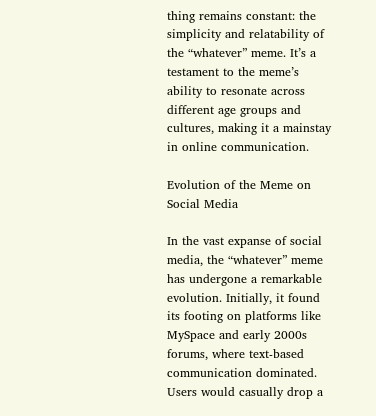thing remains constant: the simplicity and relatability of the “whatever” meme. It’s a testament to the meme’s ability to resonate across different age groups and cultures, making it a mainstay in online communication.

Evolution of the Meme on Social Media

In the vast expanse of social media, the “whatever” meme has undergone a remarkable evolution. Initially, it found its footing on platforms like MySpace and early 2000s forums, where text-based communication dominated. Users would casually drop a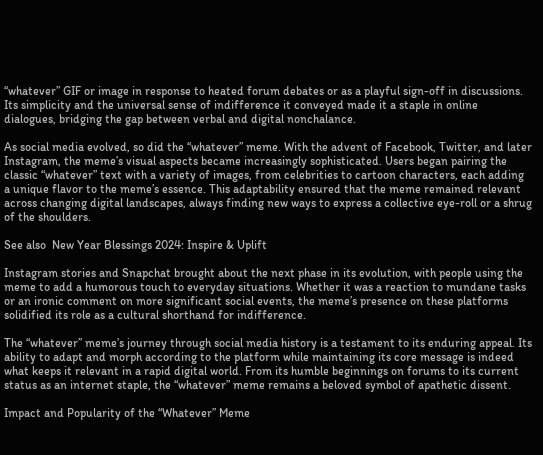“whatever” GIF or image in response to heated forum debates or as a playful sign-off in discussions. Its simplicity and the universal sense of indifference it conveyed made it a staple in online dialogues, bridging the gap between verbal and digital nonchalance.

As social media evolved, so did the “whatever” meme. With the advent of Facebook, Twitter, and later Instagram, the meme’s visual aspects became increasingly sophisticated. Users began pairing the classic “whatever” text with a variety of images, from celebrities to cartoon characters, each adding a unique flavor to the meme’s essence. This adaptability ensured that the meme remained relevant across changing digital landscapes, always finding new ways to express a collective eye-roll or a shrug of the shoulders.

See also  New Year Blessings 2024: Inspire & Uplift

Instagram stories and Snapchat brought about the next phase in its evolution, with people using the meme to add a humorous touch to everyday situations. Whether it was a reaction to mundane tasks or an ironic comment on more significant social events, the meme’s presence on these platforms solidified its role as a cultural shorthand for indifference.

The “whatever” meme’s journey through social media history is a testament to its enduring appeal. Its ability to adapt and morph according to the platform while maintaining its core message is indeed what keeps it relevant in a rapid digital world. From its humble beginnings on forums to its current status as an internet staple, the “whatever” meme remains a beloved symbol of apathetic dissent.

Impact and Popularity of the “Whatever” Meme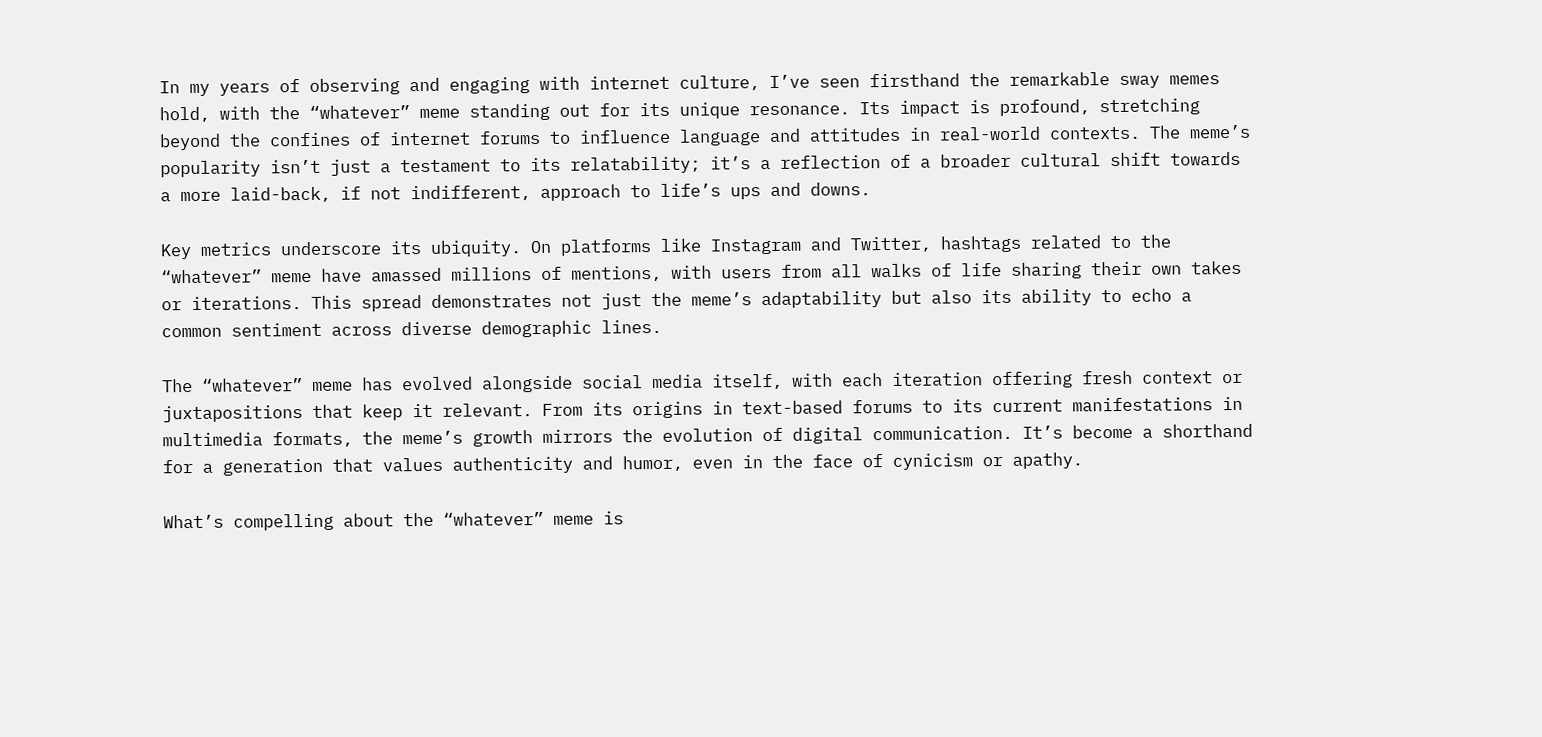In my years of observing and engaging with internet culture, I’ve seen firsthand the remarkable sway memes hold, with the “whatever” meme standing out for its unique resonance. Its impact is profound, stretching beyond the confines of internet forums to influence language and attitudes in real-world contexts. The meme’s popularity isn’t just a testament to its relatability; it’s a reflection of a broader cultural shift towards a more laid-back, if not indifferent, approach to life’s ups and downs.

Key metrics underscore its ubiquity. On platforms like Instagram and Twitter, hashtags related to the “whatever” meme have amassed millions of mentions, with users from all walks of life sharing their own takes or iterations. This spread demonstrates not just the meme’s adaptability but also its ability to echo a common sentiment across diverse demographic lines.

The “whatever” meme has evolved alongside social media itself, with each iteration offering fresh context or juxtapositions that keep it relevant. From its origins in text-based forums to its current manifestations in multimedia formats, the meme’s growth mirrors the evolution of digital communication. It’s become a shorthand for a generation that values authenticity and humor, even in the face of cynicism or apathy.

What’s compelling about the “whatever” meme is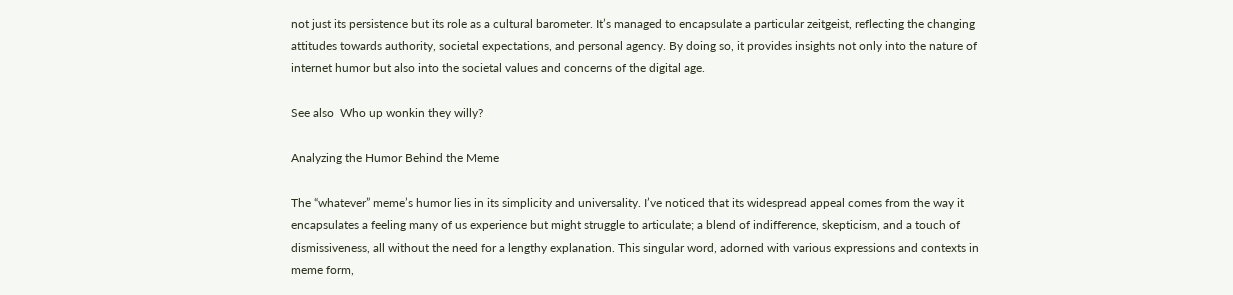not just its persistence but its role as a cultural barometer. It’s managed to encapsulate a particular zeitgeist, reflecting the changing attitudes towards authority, societal expectations, and personal agency. By doing so, it provides insights not only into the nature of internet humor but also into the societal values and concerns of the digital age.

See also  Who up wonkin they willy?

Analyzing the Humor Behind the Meme

The “whatever” meme’s humor lies in its simplicity and universality. I’ve noticed that its widespread appeal comes from the way it encapsulates a feeling many of us experience but might struggle to articulate; a blend of indifference, skepticism, and a touch of dismissiveness, all without the need for a lengthy explanation. This singular word, adorned with various expressions and contexts in meme form,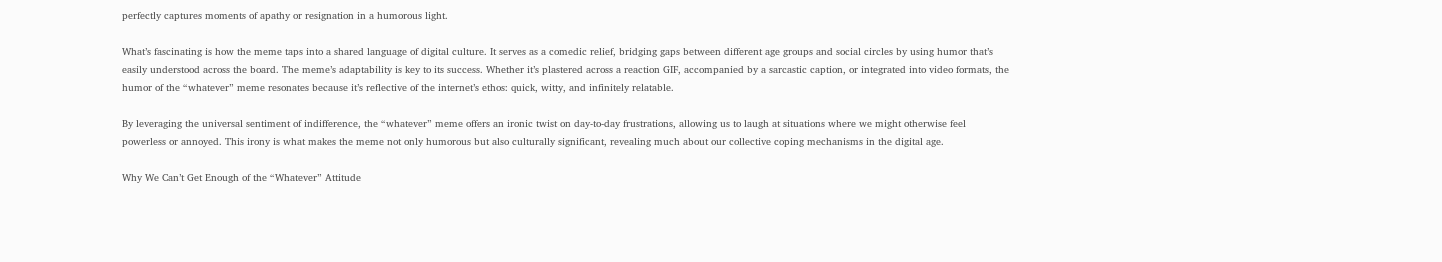perfectly captures moments of apathy or resignation in a humorous light.

What’s fascinating is how the meme taps into a shared language of digital culture. It serves as a comedic relief, bridging gaps between different age groups and social circles by using humor that’s easily understood across the board. The meme’s adaptability is key to its success. Whether it’s plastered across a reaction GIF, accompanied by a sarcastic caption, or integrated into video formats, the humor of the “whatever” meme resonates because it’s reflective of the internet’s ethos: quick, witty, and infinitely relatable.

By leveraging the universal sentiment of indifference, the “whatever” meme offers an ironic twist on day-to-day frustrations, allowing us to laugh at situations where we might otherwise feel powerless or annoyed. This irony is what makes the meme not only humorous but also culturally significant, revealing much about our collective coping mechanisms in the digital age.

Why We Can’t Get Enough of the “Whatever” Attitude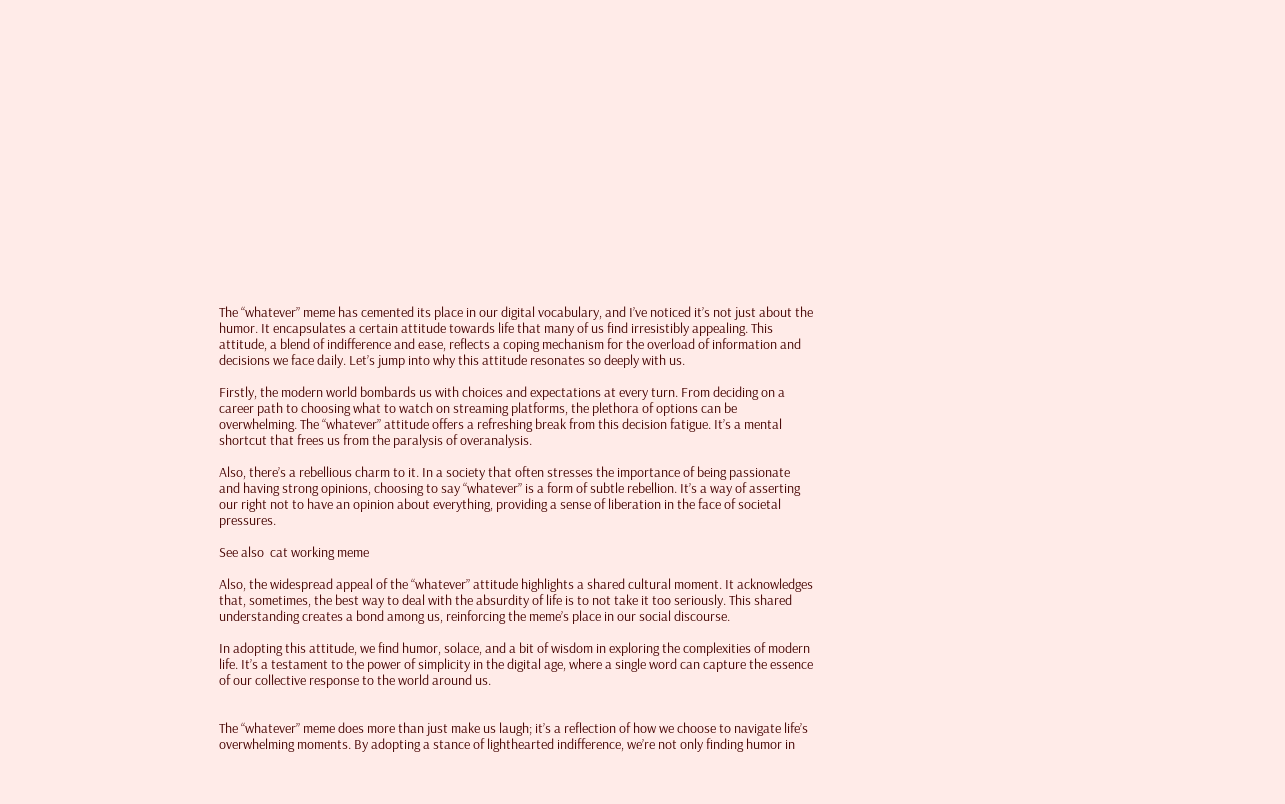The “whatever” meme has cemented its place in our digital vocabulary, and I’ve noticed it’s not just about the humor. It encapsulates a certain attitude towards life that many of us find irresistibly appealing. This attitude, a blend of indifference and ease, reflects a coping mechanism for the overload of information and decisions we face daily. Let’s jump into why this attitude resonates so deeply with us.

Firstly, the modern world bombards us with choices and expectations at every turn. From deciding on a career path to choosing what to watch on streaming platforms, the plethora of options can be overwhelming. The “whatever” attitude offers a refreshing break from this decision fatigue. It’s a mental shortcut that frees us from the paralysis of overanalysis.

Also, there’s a rebellious charm to it. In a society that often stresses the importance of being passionate and having strong opinions, choosing to say “whatever” is a form of subtle rebellion. It’s a way of asserting our right not to have an opinion about everything, providing a sense of liberation in the face of societal pressures.

See also  cat working meme

Also, the widespread appeal of the “whatever” attitude highlights a shared cultural moment. It acknowledges that, sometimes, the best way to deal with the absurdity of life is to not take it too seriously. This shared understanding creates a bond among us, reinforcing the meme’s place in our social discourse.

In adopting this attitude, we find humor, solace, and a bit of wisdom in exploring the complexities of modern life. It’s a testament to the power of simplicity in the digital age, where a single word can capture the essence of our collective response to the world around us.


The “whatever” meme does more than just make us laugh; it’s a reflection of how we choose to navigate life’s overwhelming moments. By adopting a stance of lighthearted indifference, we’re not only finding humor in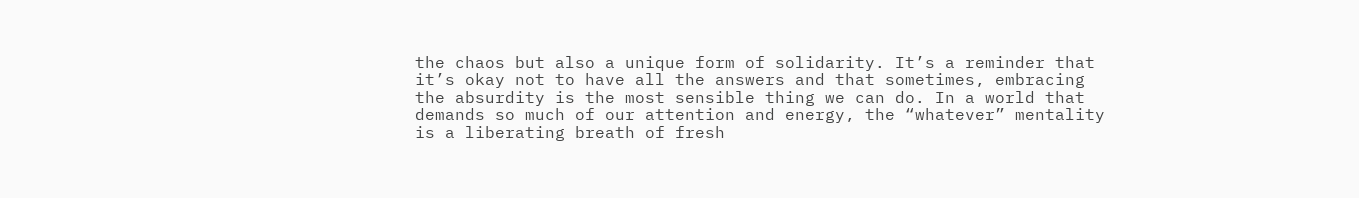the chaos but also a unique form of solidarity. It’s a reminder that it’s okay not to have all the answers and that sometimes, embracing the absurdity is the most sensible thing we can do. In a world that demands so much of our attention and energy, the “whatever” mentality is a liberating breath of fresh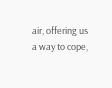air, offering us a way to cope,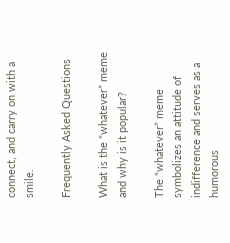connect, and carry on with a smile.

Frequently Asked Questions

What is the “whatever” meme and why is it popular?

The “whatever” meme symbolizes an attitude of indifference and serves as a humorous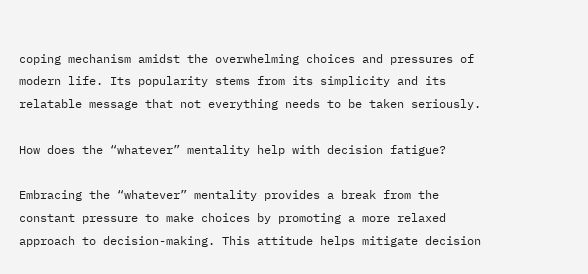coping mechanism amidst the overwhelming choices and pressures of modern life. Its popularity stems from its simplicity and its relatable message that not everything needs to be taken seriously.

How does the “whatever” mentality help with decision fatigue?

Embracing the “whatever” mentality provides a break from the constant pressure to make choices by promoting a more relaxed approach to decision-making. This attitude helps mitigate decision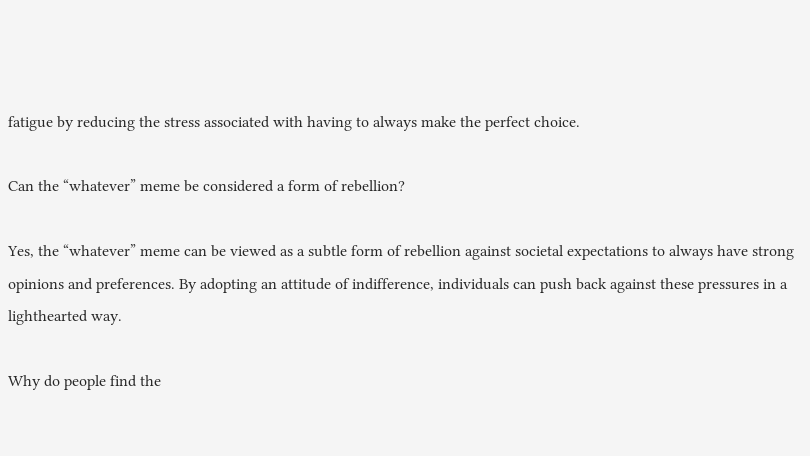fatigue by reducing the stress associated with having to always make the perfect choice.

Can the “whatever” meme be considered a form of rebellion?

Yes, the “whatever” meme can be viewed as a subtle form of rebellion against societal expectations to always have strong opinions and preferences. By adopting an attitude of indifference, individuals can push back against these pressures in a lighthearted way.

Why do people find the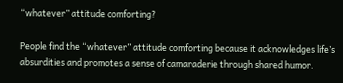“whatever” attitude comforting?

People find the “whatever” attitude comforting because it acknowledges life’s absurdities and promotes a sense of camaraderie through shared humor.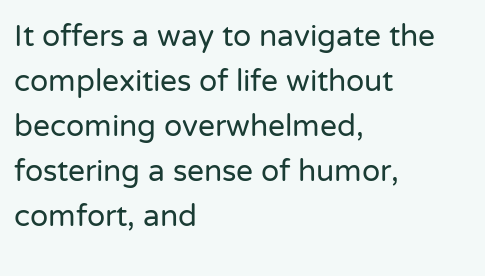It offers a way to navigate the complexities of life without becoming overwhelmed, fostering a sense of humor, comfort, and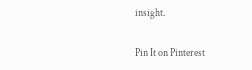insight.

Pin It on Pinterest